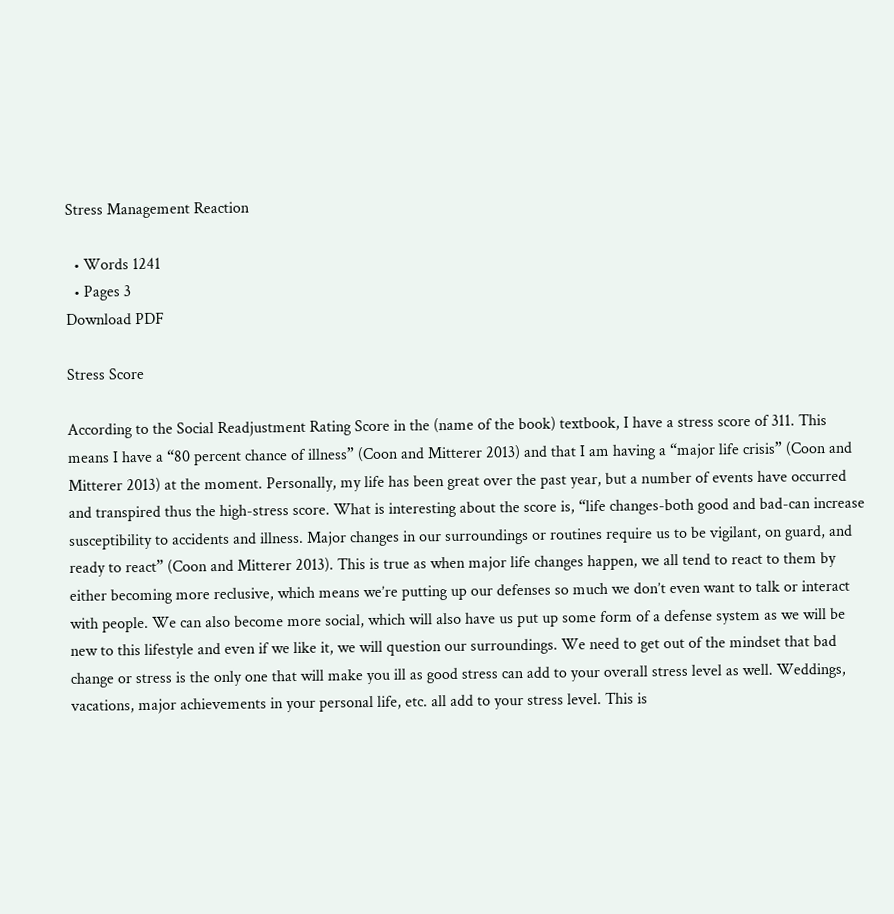Stress Management Reaction

  • Words 1241
  • Pages 3
Download PDF

Stress Score

According to the Social Readjustment Rating Score in the (name of the book) textbook, I have a stress score of 311. This means I have a “80 percent chance of illness” (Coon and Mitterer 2013) and that I am having a “major life crisis” (Coon and Mitterer 2013) at the moment. Personally, my life has been great over the past year, but a number of events have occurred and transpired thus the high-stress score. What is interesting about the score is, “life changes-both good and bad-can increase susceptibility to accidents and illness. Major changes in our surroundings or routines require us to be vigilant, on guard, and ready to react” (Coon and Mitterer 2013). This is true as when major life changes happen, we all tend to react to them by either becoming more reclusive, which means we’re putting up our defenses so much we don’t even want to talk or interact with people. We can also become more social, which will also have us put up some form of a defense system as we will be new to this lifestyle and even if we like it, we will question our surroundings. We need to get out of the mindset that bad change or stress is the only one that will make you ill as good stress can add to your overall stress level as well. Weddings, vacations, major achievements in your personal life, etc. all add to your stress level. This is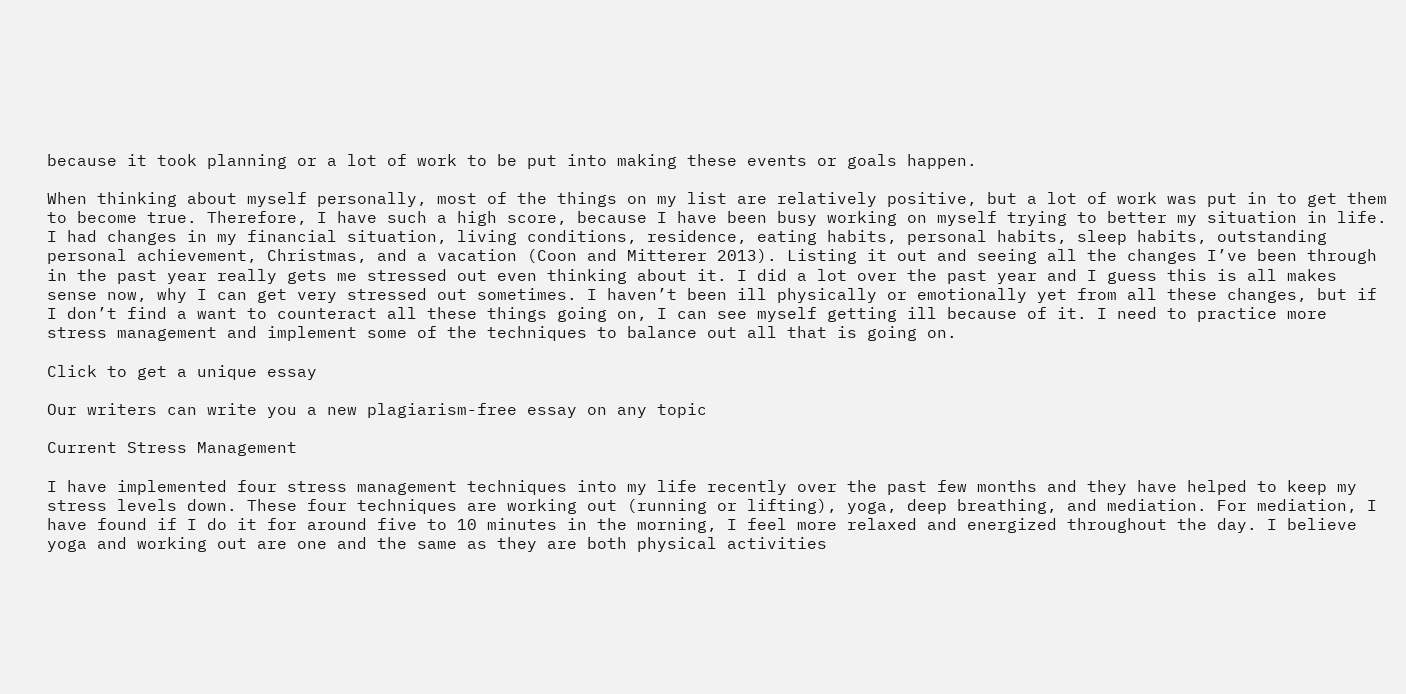because it took planning or a lot of work to be put into making these events or goals happen.

When thinking about myself personally, most of the things on my list are relatively positive, but a lot of work was put in to get them to become true. Therefore, I have such a high score, because I have been busy working on myself trying to better my situation in life. I had changes in my financial situation, living conditions, residence, eating habits, personal habits, sleep habits, outstanding personal achievement, Christmas, and a vacation (Coon and Mitterer 2013). Listing it out and seeing all the changes I’ve been through in the past year really gets me stressed out even thinking about it. I did a lot over the past year and I guess this is all makes sense now, why I can get very stressed out sometimes. I haven’t been ill physically or emotionally yet from all these changes, but if I don’t find a want to counteract all these things going on, I can see myself getting ill because of it. I need to practice more stress management and implement some of the techniques to balance out all that is going on.

Click to get a unique essay

Our writers can write you a new plagiarism-free essay on any topic

Current Stress Management

I have implemented four stress management techniques into my life recently over the past few months and they have helped to keep my stress levels down. These four techniques are working out (running or lifting), yoga, deep breathing, and mediation. For mediation, I have found if I do it for around five to 10 minutes in the morning, I feel more relaxed and energized throughout the day. I believe yoga and working out are one and the same as they are both physical activities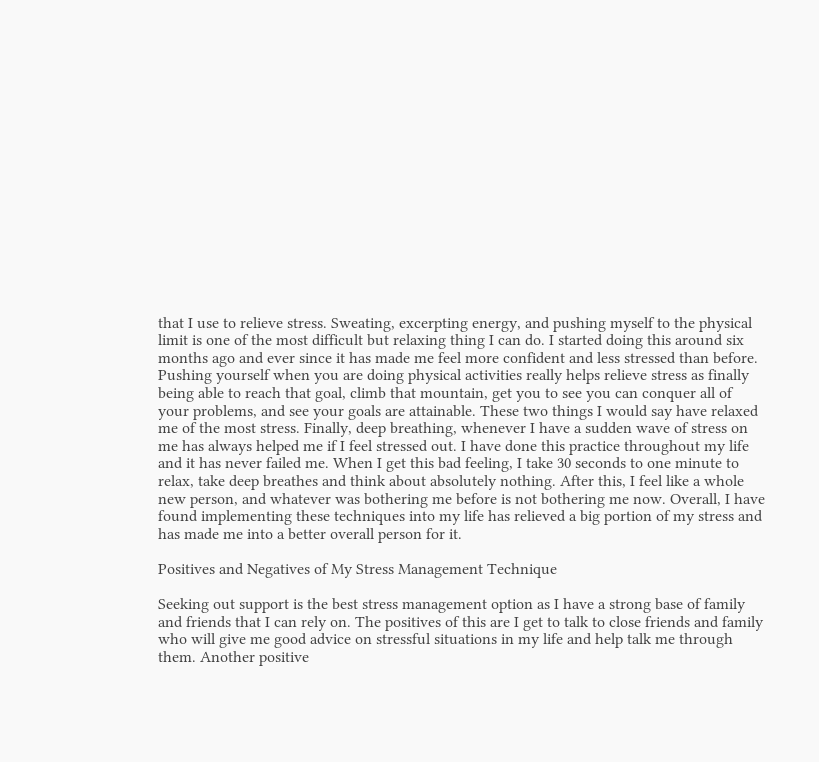that I use to relieve stress. Sweating, excerpting energy, and pushing myself to the physical limit is one of the most difficult but relaxing thing I can do. I started doing this around six months ago and ever since it has made me feel more confident and less stressed than before. Pushing yourself when you are doing physical activities really helps relieve stress as finally being able to reach that goal, climb that mountain, get you to see you can conquer all of your problems, and see your goals are attainable. These two things I would say have relaxed me of the most stress. Finally, deep breathing, whenever I have a sudden wave of stress on me has always helped me if I feel stressed out. I have done this practice throughout my life and it has never failed me. When I get this bad feeling, I take 30 seconds to one minute to relax, take deep breathes and think about absolutely nothing. After this, I feel like a whole new person, and whatever was bothering me before is not bothering me now. Overall, I have found implementing these techniques into my life has relieved a big portion of my stress and has made me into a better overall person for it.

Positives and Negatives of My Stress Management Technique

Seeking out support is the best stress management option as I have a strong base of family and friends that I can rely on. The positives of this are I get to talk to close friends and family who will give me good advice on stressful situations in my life and help talk me through them. Another positive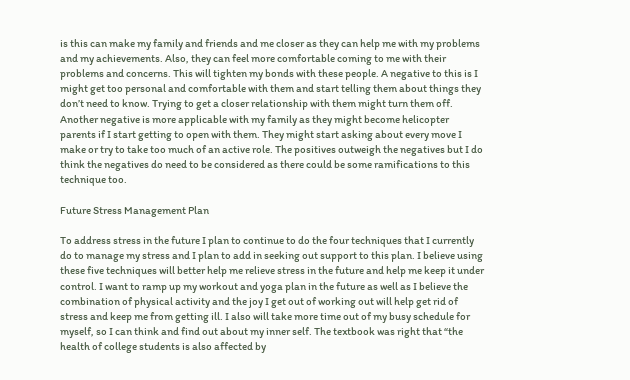is this can make my family and friends and me closer as they can help me with my problems and my achievements. Also, they can feel more comfortable coming to me with their problems and concerns. This will tighten my bonds with these people. A negative to this is I might get too personal and comfortable with them and start telling them about things they don’t need to know. Trying to get a closer relationship with them might turn them off. Another negative is more applicable with my family as they might become helicopter parents if I start getting to open with them. They might start asking about every move I make or try to take too much of an active role. The positives outweigh the negatives but I do think the negatives do need to be considered as there could be some ramifications to this technique too.

Future Stress Management Plan

To address stress in the future I plan to continue to do the four techniques that I currently do to manage my stress and I plan to add in seeking out support to this plan. I believe using these five techniques will better help me relieve stress in the future and help me keep it under control. I want to ramp up my workout and yoga plan in the future as well as I believe the combination of physical activity and the joy I get out of working out will help get rid of stress and keep me from getting ill. I also will take more time out of my busy schedule for myself, so I can think and find out about my inner self. The textbook was right that “the health of college students is also affected by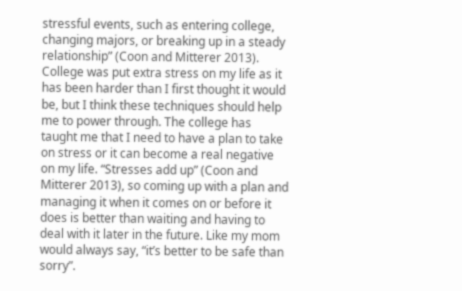stressful events, such as entering college, changing majors, or breaking up in a steady relationship” (Coon and Mitterer 2013). College was put extra stress on my life as it has been harder than I first thought it would be, but I think these techniques should help me to power through. The college has taught me that I need to have a plan to take on stress or it can become a real negative on my life. “Stresses add up” (Coon and Mitterer 2013), so coming up with a plan and managing it when it comes on or before it does is better than waiting and having to deal with it later in the future. Like my mom would always say, “it’s better to be safe than sorry”.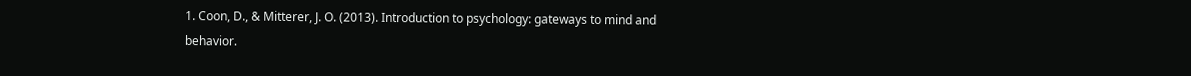1. Coon, D., & Mitterer, J. O. (2013). Introduction to psychology: gateways to mind and behavior.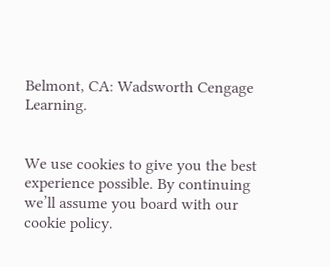Belmont, CA: Wadsworth Cengage Learning.


We use cookies to give you the best experience possible. By continuing we’ll assume you board with our cookie policy.